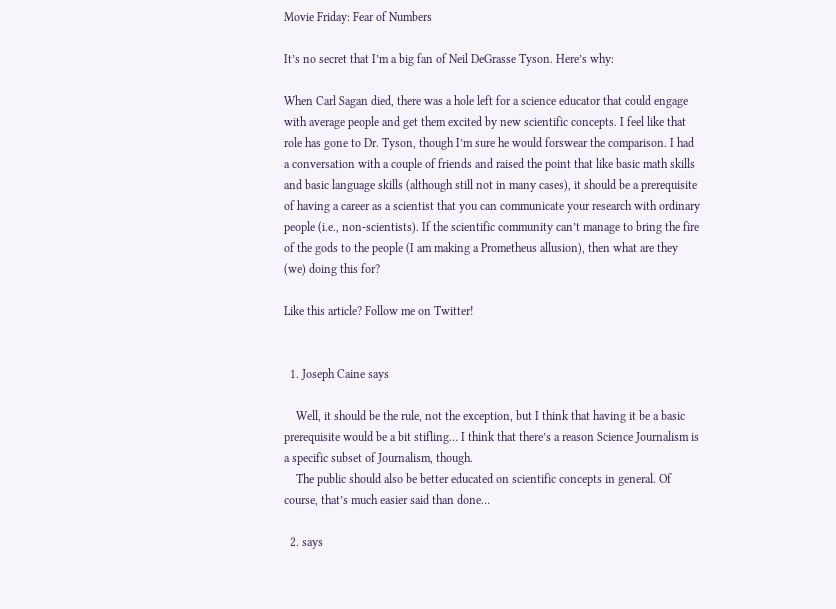Movie Friday: Fear of Numbers

It’s no secret that I’m a big fan of Neil DeGrasse Tyson. Here’s why:

When Carl Sagan died, there was a hole left for a science educator that could engage with average people and get them excited by new scientific concepts. I feel like that role has gone to Dr. Tyson, though I’m sure he would forswear the comparison. I had a conversation with a couple of friends and raised the point that like basic math skills and basic language skills (although still not in many cases), it should be a prerequisite of having a career as a scientist that you can communicate your research with ordinary people (i.e., non-scientists). If the scientific community can’t manage to bring the fire of the gods to the people (I am making a Prometheus allusion), then what are they (we) doing this for?

Like this article? Follow me on Twitter!


  1. Joseph Caine says

    Well, it should be the rule, not the exception, but I think that having it be a basic prerequisite would be a bit stifling… I think that there’s a reason Science Journalism is a specific subset of Journalism, though.
    The public should also be better educated on scientific concepts in general. Of course, that’s much easier said than done…

  2. says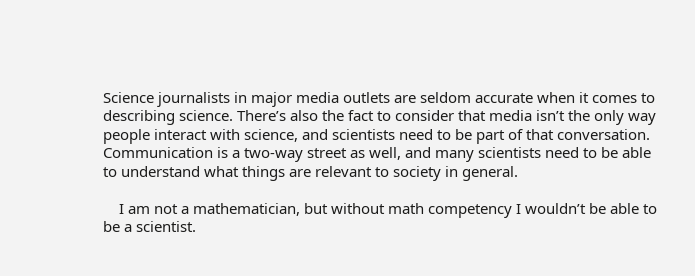Science journalists in major media outlets are seldom accurate when it comes to describing science. There’s also the fact to consider that media isn’t the only way people interact with science, and scientists need to be part of that conversation. Communication is a two-way street as well, and many scientists need to be able to understand what things are relevant to society in general.

    I am not a mathematician, but without math competency I wouldn’t be able to be a scientist.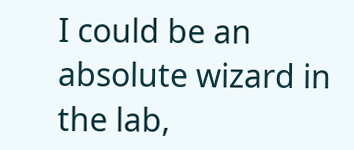I could be an absolute wizard in the lab,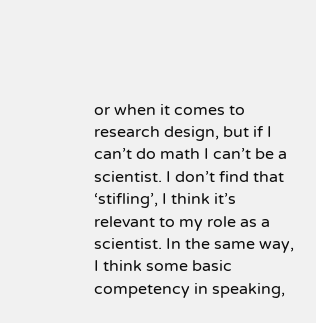or when it comes to research design, but if I can’t do math I can’t be a scientist. I don’t find that ‘stifling’, I think it’s relevant to my role as a scientist. In the same way, I think some basic competency in speaking,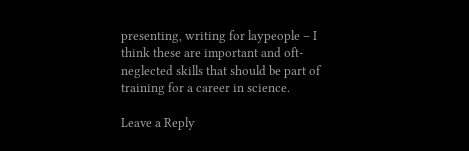presenting, writing for laypeople – I think these are important and oft-neglected skills that should be part of training for a career in science.

Leave a Reply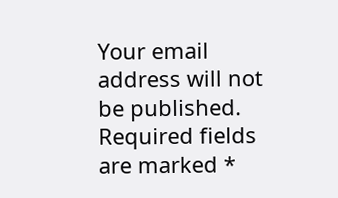Your email address will not be published. Required fields are marked *